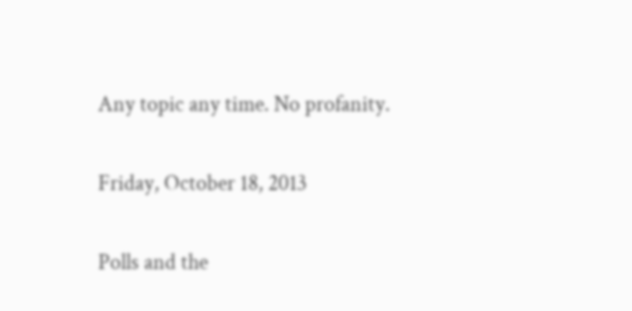Any topic any time. No profanity.

Friday, October 18, 2013

Polls and the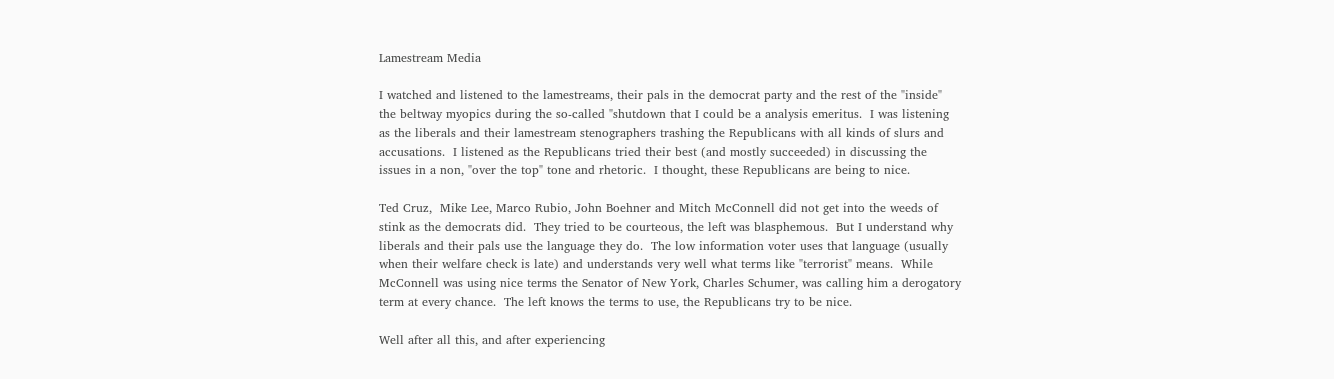Lamestream Media

I watched and listened to the lamestreams, their pals in the democrat party and the rest of the "inside" the beltway myopics during the so-called "shutdown that I could be a analysis emeritus.  I was listening as the liberals and their lamestream stenographers trashing the Republicans with all kinds of slurs and accusations.  I listened as the Republicans tried their best (and mostly succeeded) in discussing the issues in a non, "over the top" tone and rhetoric.  I thought, these Republicans are being to nice.

Ted Cruz,  Mike Lee, Marco Rubio, John Boehner and Mitch McConnell did not get into the weeds of stink as the democrats did.  They tried to be courteous, the left was blasphemous.  But I understand why liberals and their pals use the language they do.  The low information voter uses that language (usually when their welfare check is late) and understands very well what terms like "terrorist" means.  While McConnell was using nice terms the Senator of New York, Charles Schumer, was calling him a derogatory term at every chance.  The left knows the terms to use, the Republicans try to be nice.

Well after all this, and after experiencing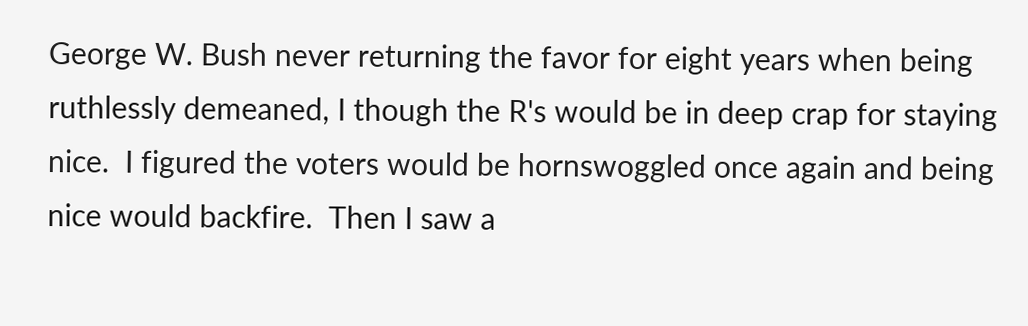George W. Bush never returning the favor for eight years when being ruthlessly demeaned, I though the R's would be in deep crap for staying nice.  I figured the voters would be hornswoggled once again and being nice would backfire.  Then I saw a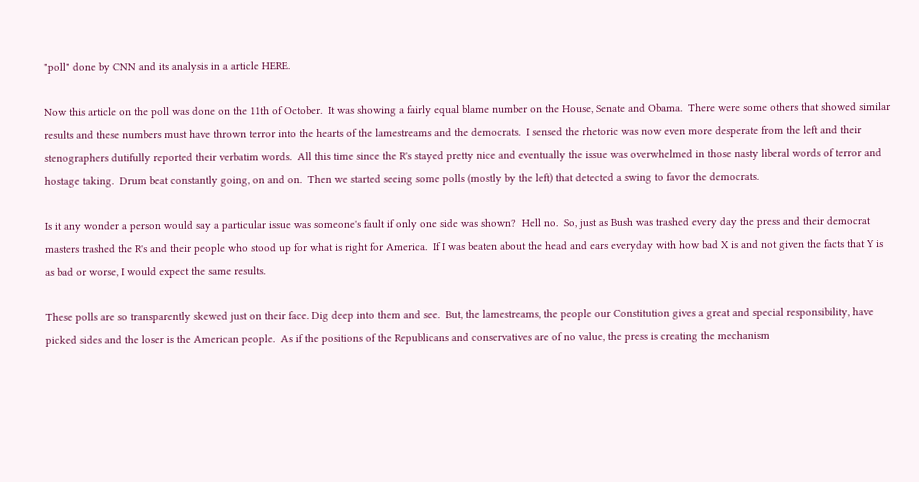"poll" done by CNN and its analysis in a article HERE.

Now this article on the poll was done on the 11th of October.  It was showing a fairly equal blame number on the House, Senate and Obama.  There were some others that showed similar results and these numbers must have thrown terror into the hearts of the lamestreams and the democrats.  I sensed the rhetoric was now even more desperate from the left and their stenographers dutifully reported their verbatim words.  All this time since the R's stayed pretty nice and eventually the issue was overwhelmed in those nasty liberal words of terror and hostage taking.  Drum beat constantly going, on and on.  Then we started seeing some polls (mostly by the left) that detected a swing to favor the democrats.

Is it any wonder a person would say a particular issue was someone's fault if only one side was shown?  Hell no.  So, just as Bush was trashed every day the press and their democrat masters trashed the R's and their people who stood up for what is right for America.  If I was beaten about the head and ears everyday with how bad X is and not given the facts that Y is as bad or worse, I would expect the same results.

These polls are so transparently skewed just on their face. Dig deep into them and see.  But, the lamestreams, the people our Constitution gives a great and special responsibility, have picked sides and the loser is the American people.  As if the positions of the Republicans and conservatives are of no value, the press is creating the mechanism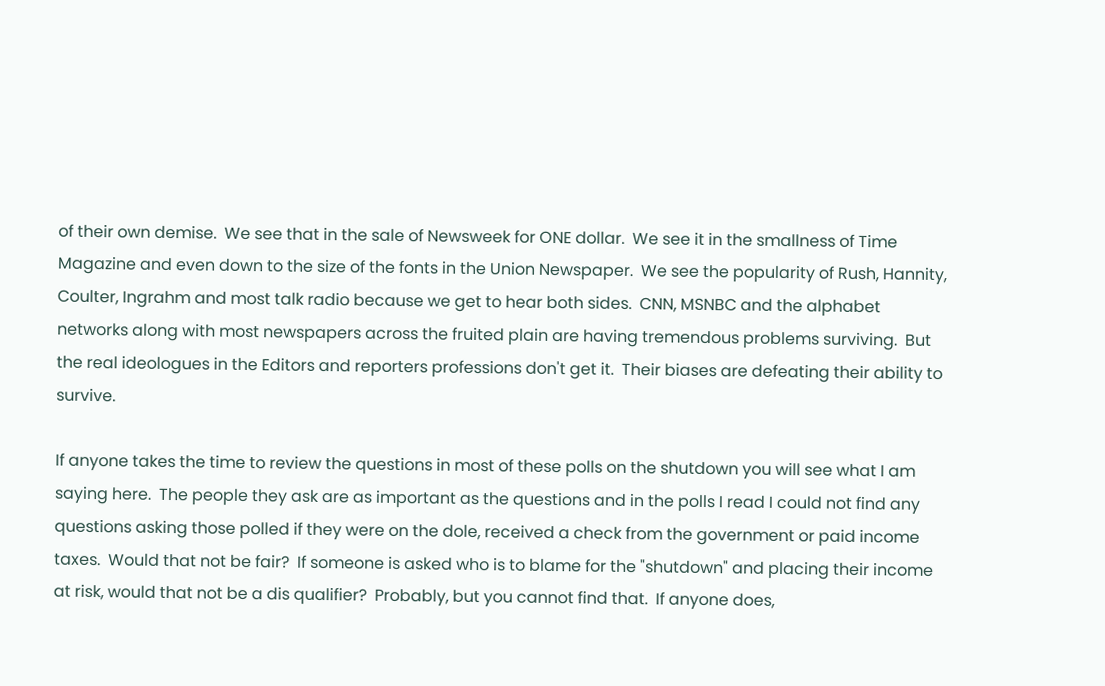of their own demise.  We see that in the sale of Newsweek for ONE dollar.  We see it in the smallness of Time Magazine and even down to the size of the fonts in the Union Newspaper.  We see the popularity of Rush, Hannity, Coulter, Ingrahm and most talk radio because we get to hear both sides.  CNN, MSNBC and the alphabet networks along with most newspapers across the fruited plain are having tremendous problems surviving.  But the real ideologues in the Editors and reporters professions don't get it.  Their biases are defeating their ability to survive.

If anyone takes the time to review the questions in most of these polls on the shutdown you will see what I am saying here.  The people they ask are as important as the questions and in the polls I read I could not find any questions asking those polled if they were on the dole, received a check from the government or paid income taxes.  Would that not be fair?  If someone is asked who is to blame for the "shutdown" and placing their income at risk, would that not be a dis qualifier?  Probably, but you cannot find that.  If anyone does,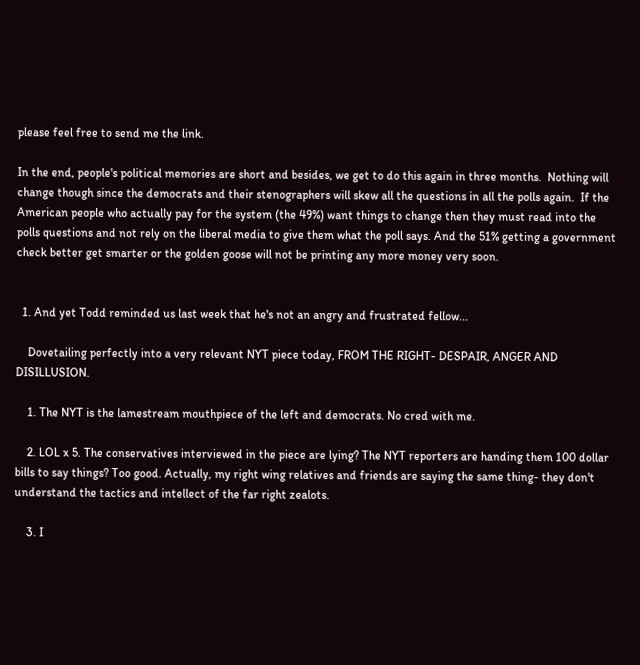please feel free to send me the link.

In the end, people's political memories are short and besides, we get to do this again in three months.  Nothing will change though since the democrats and their stenographers will skew all the questions in all the polls again.  If the American people who actually pay for the system (the 49%) want things to change then they must read into the polls questions and not rely on the liberal media to give them what the poll says. And the 51% getting a government check better get smarter or the golden goose will not be printing any more money very soon.


  1. And yet Todd reminded us last week that he's not an angry and frustrated fellow...

    Dovetailing perfectly into a very relevant NYT piece today, FROM THE RIGHT- DESPAIR, ANGER AND DISILLUSION.

    1. The NYT is the lamestream mouthpiece of the left and democrats. No cred with me.

    2. LOL x 5. The conservatives interviewed in the piece are lying? The NYT reporters are handing them 100 dollar bills to say things? Too good. Actually, my right wing relatives and friends are saying the same thing- they don't understand the tactics and intellect of the far right zealots.

    3. I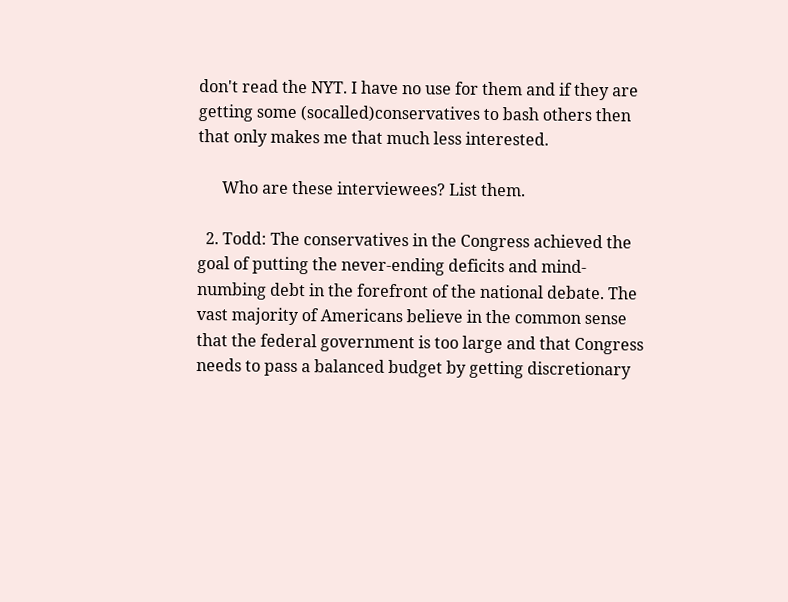don't read the NYT. I have no use for them and if they are getting some (socalled)conservatives to bash others then that only makes me that much less interested.

      Who are these interviewees? List them.

  2. Todd: The conservatives in the Congress achieved the goal of putting the never-ending deficits and mind-numbing debt in the forefront of the national debate. The vast majority of Americans believe in the common sense that the federal government is too large and that Congress needs to pass a balanced budget by getting discretionary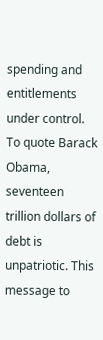spending and entitlements under control. To quote Barack Obama, seventeen trillion dollars of debt is unpatriotic. This message to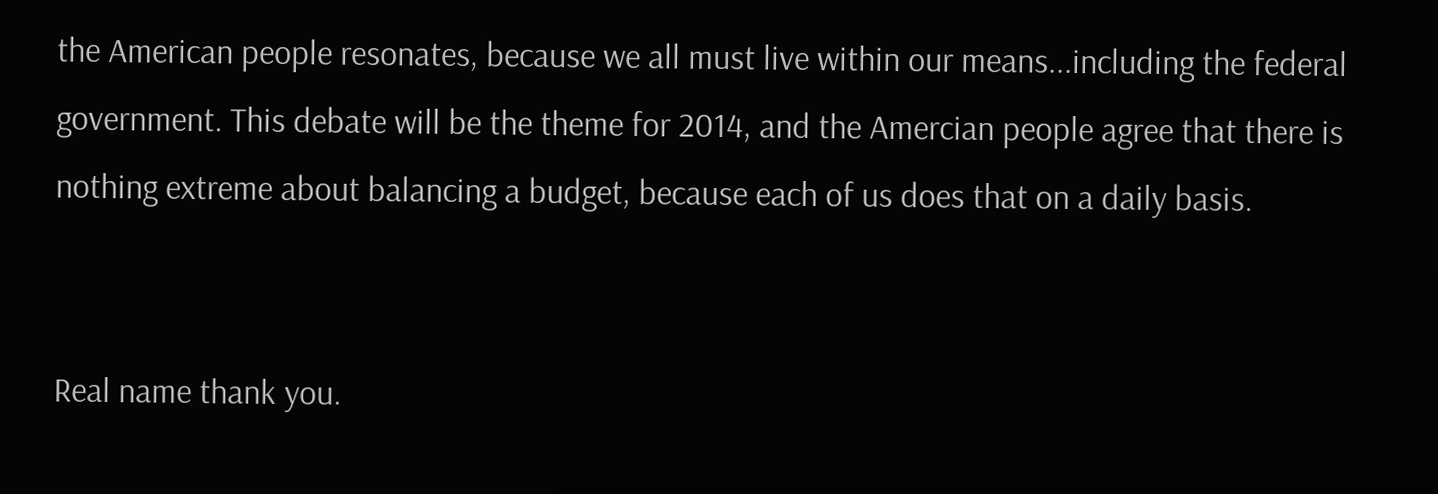the American people resonates, because we all must live within our means...including the federal government. This debate will be the theme for 2014, and the Amercian people agree that there is nothing extreme about balancing a budget, because each of us does that on a daily basis.


Real name thank you.